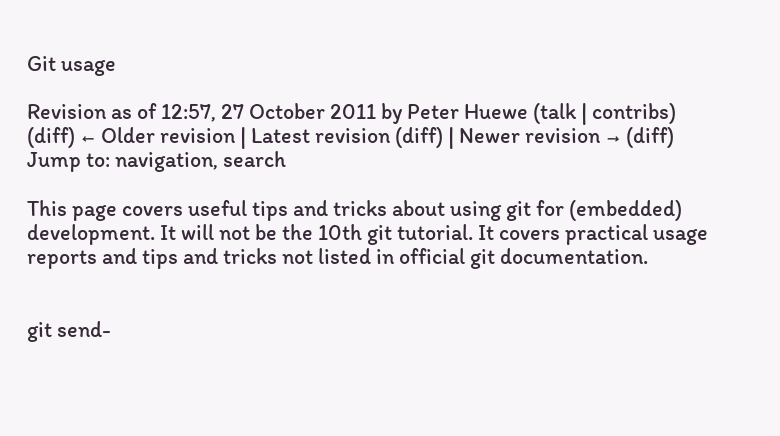Git usage

Revision as of 12:57, 27 October 2011 by Peter Huewe (talk | contribs)
(diff) ← Older revision | Latest revision (diff) | Newer revision → (diff)
Jump to: navigation, search

This page covers useful tips and tricks about using git for (embedded) development. It will not be the 10th git tutorial. It covers practical usage reports and tips and tricks not listed in official git documentation.


git send-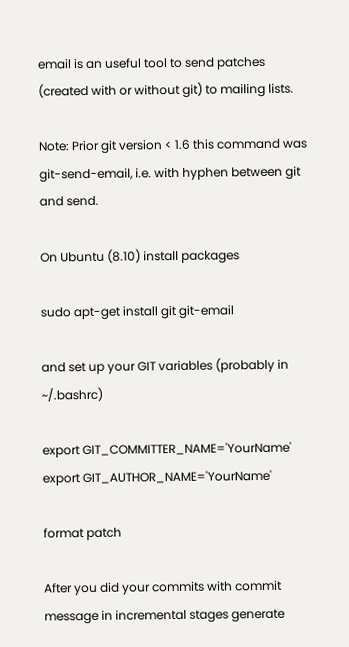email is an useful tool to send patches (created with or without git) to mailing lists.

Note: Prior git version < 1.6 this command was git-send-email, i.e. with hyphen between git and send.

On Ubuntu (8.10) install packages

sudo apt-get install git git-email

and set up your GIT variables (probably in ~/.bashrc)

export GIT_COMMITTER_NAME='YourName'
export GIT_AUTHOR_NAME='YourName'

format patch

After you did your commits with commit message in incremental stages generate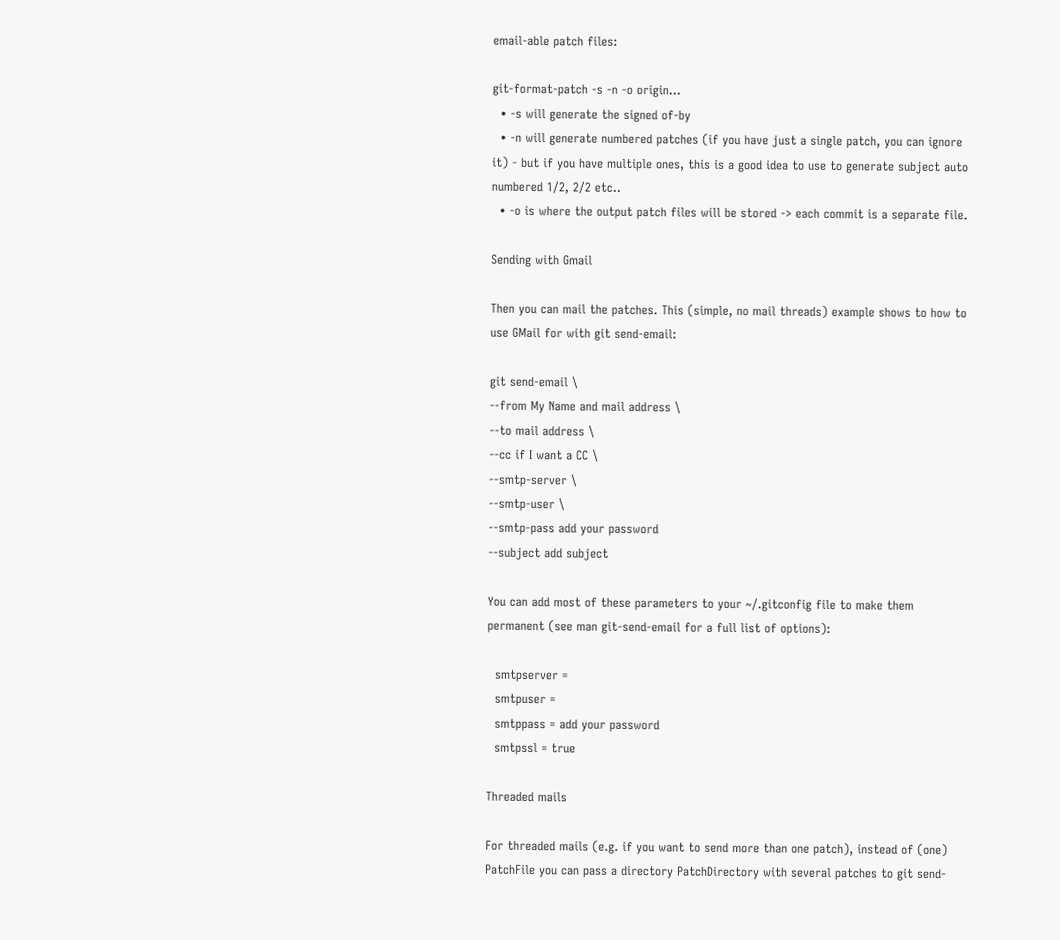email-able patch files:

git-format-patch -s -n -o origin...
  • -s will generate the signed of-by
  • -n will generate numbered patches (if you have just a single patch, you can ignore it) - but if you have multiple ones, this is a good idea to use to generate subject auto numbered 1/2, 2/2 etc..
  • -o is where the output patch files will be stored -> each commit is a separate file.

Sending with Gmail

Then you can mail the patches. This (simple, no mail threads) example shows to how to use GMail for with git send-email:

git send-email \
--from My Name and mail address \
--to mail address \
--cc if I want a CC \
--smtp-server \
--smtp-user \
--smtp-pass add your password
--subject add subject

You can add most of these parameters to your ~/.gitconfig file to make them permanent (see man git-send-email for a full list of options):

  smtpserver =
  smtpuser =
  smtppass = add your password
  smtpssl = true

Threaded mails

For threaded mails (e.g. if you want to send more than one patch), instead of (one) PatchFile you can pass a directory PatchDirectory with several patches to git send-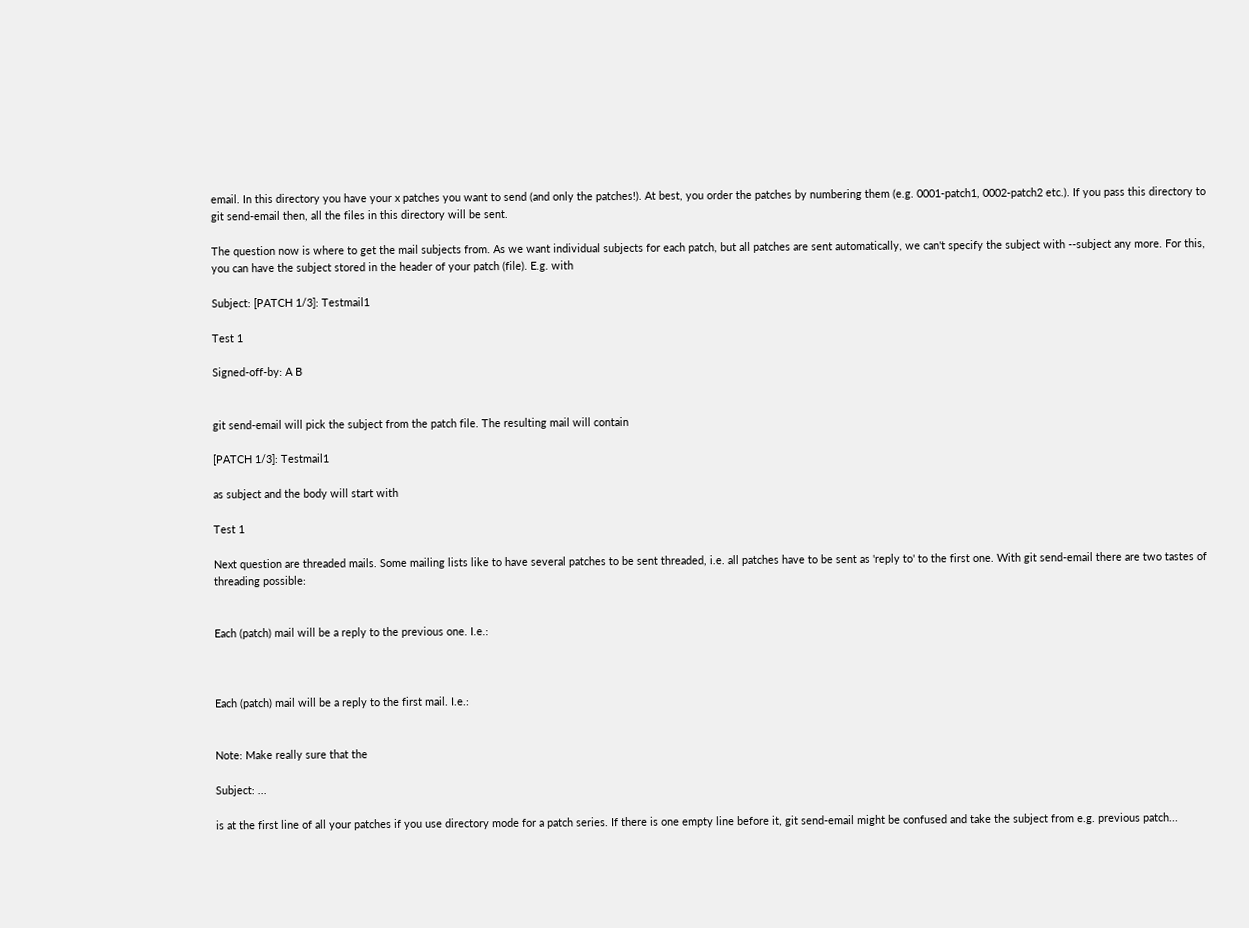email. In this directory you have your x patches you want to send (and only the patches!). At best, you order the patches by numbering them (e.g. 0001-patch1, 0002-patch2 etc.). If you pass this directory to git send-email then, all the files in this directory will be sent.

The question now is where to get the mail subjects from. As we want individual subjects for each patch, but all patches are sent automatically, we can't specify the subject with --subject any more. For this, you can have the subject stored in the header of your patch (file). E.g. with

Subject: [PATCH 1/3]: Testmail1

Test 1

Signed-off-by: A B


git send-email will pick the subject from the patch file. The resulting mail will contain

[PATCH 1/3]: Testmail1

as subject and the body will start with

Test 1

Next question are threaded mails. Some mailing lists like to have several patches to be sent threaded, i.e. all patches have to be sent as 'reply to' to the first one. With git send-email there are two tastes of threading possible:


Each (patch) mail will be a reply to the previous one. I.e.:



Each (patch) mail will be a reply to the first mail. I.e.:


Note: Make really sure that the

Subject: ...

is at the first line of all your patches if you use directory mode for a patch series. If there is one empty line before it, git send-email might be confused and take the subject from e.g. previous patch...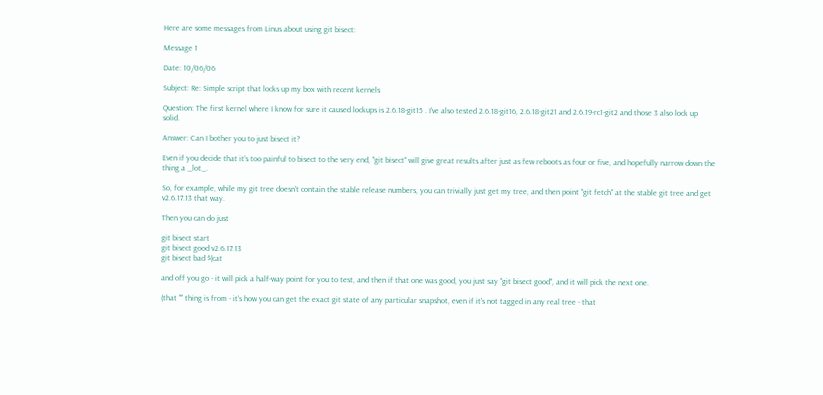Here are some messages from Linus about using git bisect:

Message 1

Date: 10/06/06

Subject: Re: Simple script that locks up my box with recent kernels

Question: The first kernel where I know for sure it caused lockups is 2.6.18-git15 . I've also tested 2.6.18-git16, 2.6.18-git21 and 2.6.19-rc1-git2 and those 3 also lock up solid.

Answer: Can I bother you to just bisect it?

Even if you decide that it's too painful to bisect to the very end, "git bisect" will give great results after just as few reboots as four or five, and hopefully narrow down the thing a _lot_.

So, for example, while my git tree doesn't contain the stable release numbers, you can trivially just get my tree, and then point "git fetch" at the stable git tree and get v2.6.17.13 that way.

Then you can do just

git bisect start
git bisect good v2.6.17.13
git bisect bad $(cat

and off you go - it will pick a half-way point for you to test, and then if that one was good, you just say "git bisect good", and it will pick the next one.

(that "" thing is from - it's how you can get the exact git state of any particular snapshot, even if it's not tagged in any real tree - that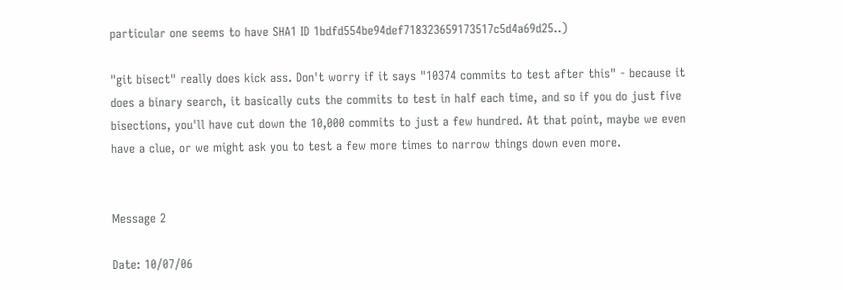particular one seems to have SHA1 ID 1bdfd554be94def718323659173517c5d4a69d25..)

"git bisect" really does kick ass. Don't worry if it says "10374 commits to test after this" - because it does a binary search, it basically cuts the commits to test in half each time, and so if you do just five bisections, you'll have cut down the 10,000 commits to just a few hundred. At that point, maybe we even have a clue, or we might ask you to test a few more times to narrow things down even more.


Message 2

Date: 10/07/06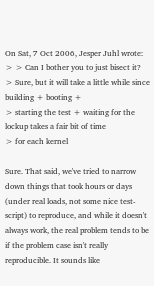On Sat, 7 Oct 2006, Jesper Juhl wrote:
> > Can I bother you to just bisect it?
> Sure, but it will take a little while since building + booting +
> starting the test + waiting for the lockup takes a fair bit of time
> for each kernel

Sure. That said, we've tried to narrow down things that took hours or days (under real loads, not some nice test-script) to reproduce, and while it doesn't always work, the real problem tends to be if the problem case isn't really reproducible. It sounds like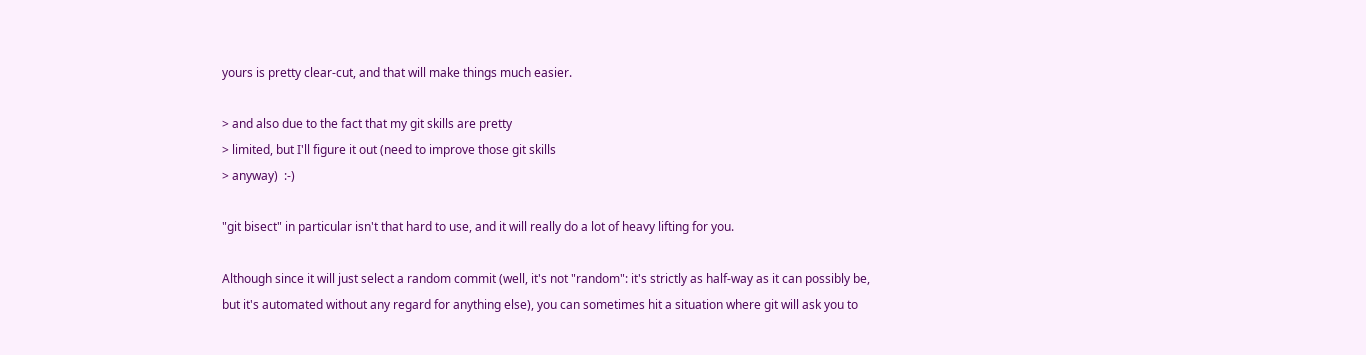yours is pretty clear-cut, and that will make things much easier.

> and also due to the fact that my git skills are pretty
> limited, but I'll figure it out (need to improve those git skills
> anyway)  :-)

"git bisect" in particular isn't that hard to use, and it will really do a lot of heavy lifting for you.

Although since it will just select a random commit (well, it's not "random": it's strictly as half-way as it can possibly be, but it's automated without any regard for anything else), you can sometimes hit a situation where git will ask you to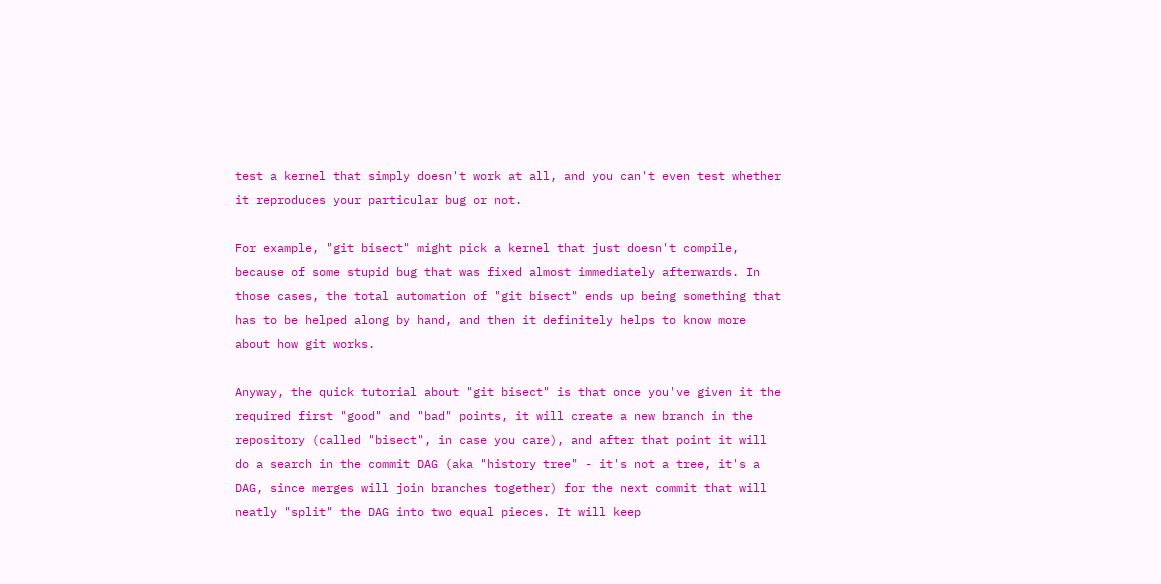test a kernel that simply doesn't work at all, and you can't even test whether it reproduces your particular bug or not.

For example, "git bisect" might pick a kernel that just doesn't compile, because of some stupid bug that was fixed almost immediately afterwards. In those cases, the total automation of "git bisect" ends up being something that has to be helped along by hand, and then it definitely helps to know more about how git works.

Anyway, the quick tutorial about "git bisect" is that once you've given it the required first "good" and "bad" points, it will create a new branch in the repository (called "bisect", in case you care), and after that point it will do a search in the commit DAG (aka "history tree" - it's not a tree, it's a DAG, since merges will join branches together) for the next commit that will neatly "split" the DAG into two equal pieces. It will keep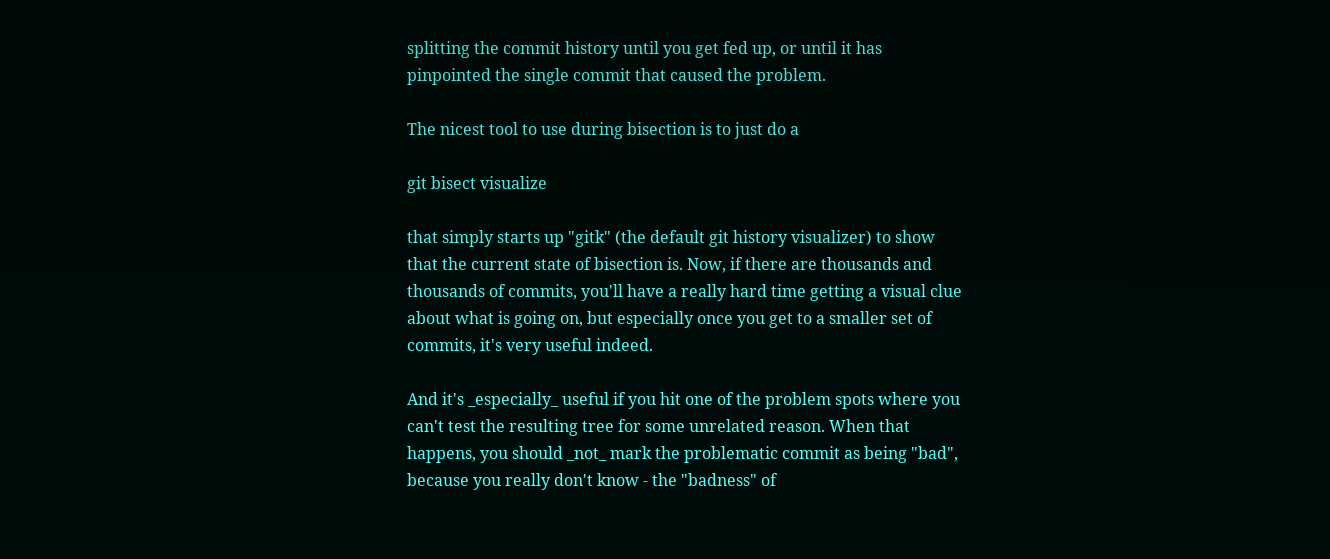splitting the commit history until you get fed up, or until it has pinpointed the single commit that caused the problem.

The nicest tool to use during bisection is to just do a

git bisect visualize

that simply starts up "gitk" (the default git history visualizer) to show that the current state of bisection is. Now, if there are thousands and thousands of commits, you'll have a really hard time getting a visual clue about what is going on, but especially once you get to a smaller set of commits, it's very useful indeed.

And it's _especially_ useful if you hit one of the problem spots where you can't test the resulting tree for some unrelated reason. When that happens, you should _not_ mark the problematic commit as being "bad", because you really don't know - the "badness" of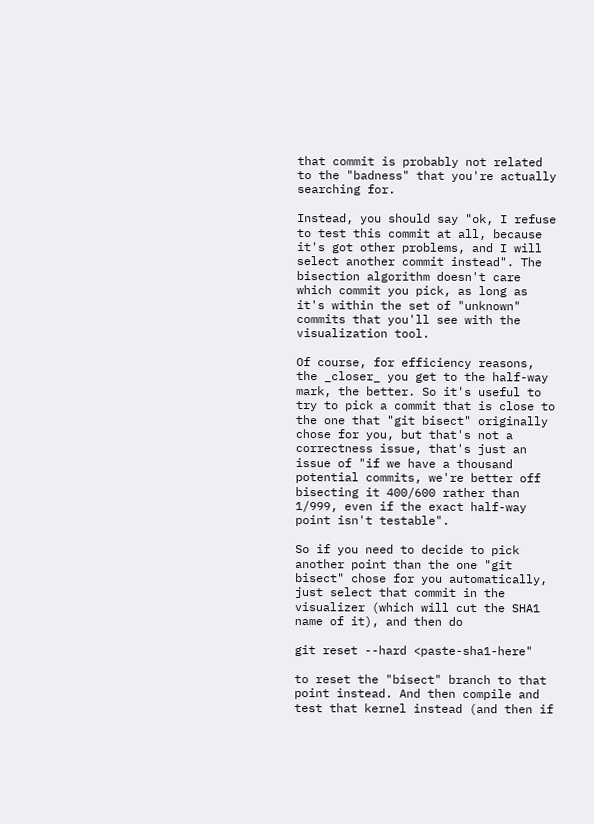that commit is probably not related to the "badness" that you're actually searching for.

Instead, you should say "ok, I refuse to test this commit at all, because it's got other problems, and I will select another commit instead". The bisection algorithm doesn't care which commit you pick, as long as it's within the set of "unknown" commits that you'll see with the visualization tool.

Of course, for efficiency reasons, the _closer_ you get to the half-way mark, the better. So it's useful to try to pick a commit that is close to the one that "git bisect" originally chose for you, but that's not a correctness issue, that's just an issue of "if we have a thousand potential commits, we're better off bisecting it 400/600 rather than 1/999, even if the exact half-way point isn't testable".

So if you need to decide to pick another point than the one "git bisect" chose for you automatically, just select that commit in the visualizer (which will cut the SHA1 name of it), and then do

git reset --hard <paste-sha1-here"

to reset the "bisect" branch to that point instead. And then compile and test that kernel instead (and then if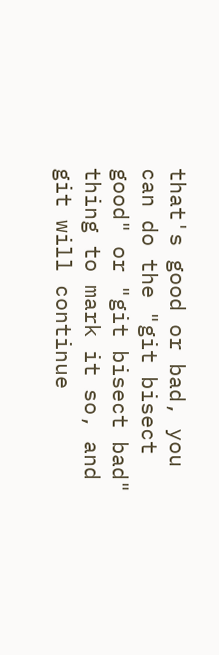that's good or bad, you can do the "git bisect good" or "git bisect bad" thing to mark it so, and git will continue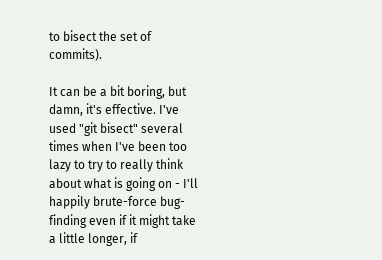to bisect the set of commits).

It can be a bit boring, but damn, it's effective. I've used "git bisect" several times when I've been too lazy to try to really think about what is going on - I'll happily brute-force bug-finding even if it might take a little longer, if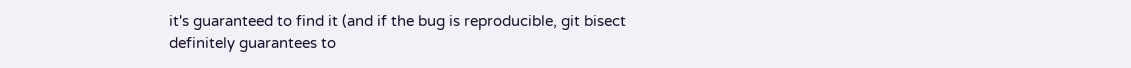it's guaranteed to find it (and if the bug is reproducible, git bisect definitely guarantees to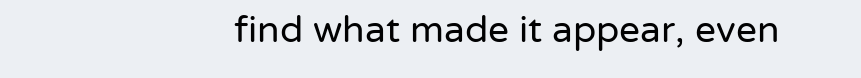find what made it appear, even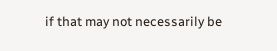if that may not necessarily be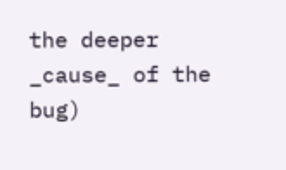the deeper _cause_ of the bug)